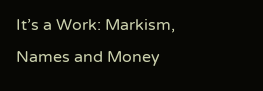It’s a Work: Markism, Names and Money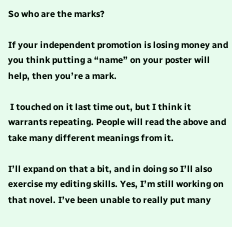So who are the marks?

If your independent promotion is losing money and you think putting a “name” on your poster will help, then you’re a mark.

 I touched on it last time out, but I think it warrants repeating. People will read the above and take many different meanings from it.

I’ll expand on that a bit, and in doing so I’ll also exercise my editing skills. Yes, I’m still working on that novel. I’ve been unable to really put many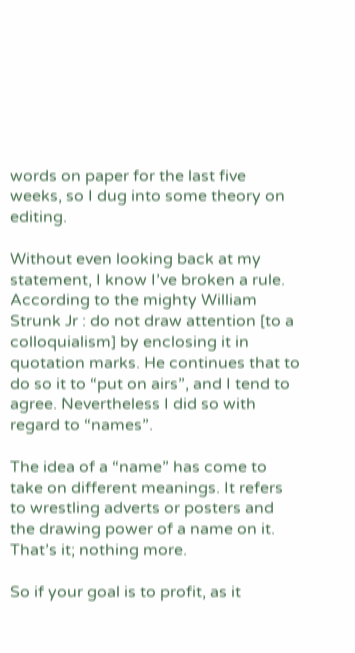words on paper for the last five weeks, so I dug into some theory on editing.

Without even looking back at my statement, I know I’ve broken a rule. According to the mighty William Strunk Jr : do not draw attention [to a colloquialism] by enclosing it in quotation marks. He continues that to do so it to “put on airs”, and I tend to agree. Nevertheless I did so with regard to “names”.

The idea of a “name” has come to take on different meanings. It refers to wrestling adverts or posters and the drawing power of a name on it. That’s it; nothing more.

So if your goal is to profit, as it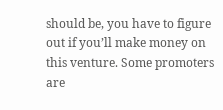should be, you have to figure out if you’ll make money on this venture. Some promoters are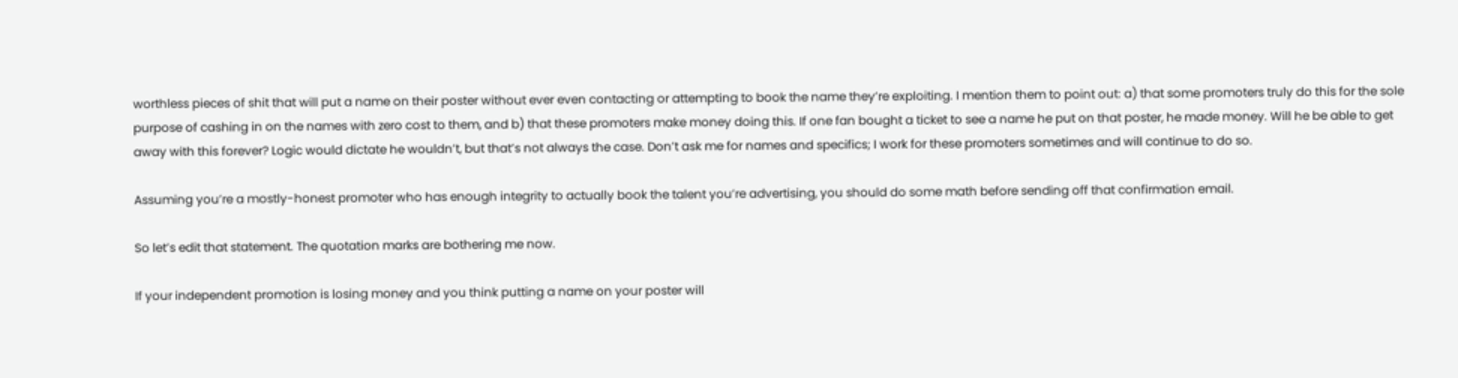worthless pieces of shit that will put a name on their poster without ever even contacting or attempting to book the name they’re exploiting. I mention them to point out: a) that some promoters truly do this for the sole purpose of cashing in on the names with zero cost to them, and b) that these promoters make money doing this. If one fan bought a ticket to see a name he put on that poster, he made money. Will he be able to get away with this forever? Logic would dictate he wouldn’t, but that’s not always the case. Don’t ask me for names and specifics; I work for these promoters sometimes and will continue to do so.

Assuming you’re a mostly-honest promoter who has enough integrity to actually book the talent you’re advertising, you should do some math before sending off that confirmation email.

So let’s edit that statement. The quotation marks are bothering me now.

If your independent promotion is losing money and you think putting a name on your poster will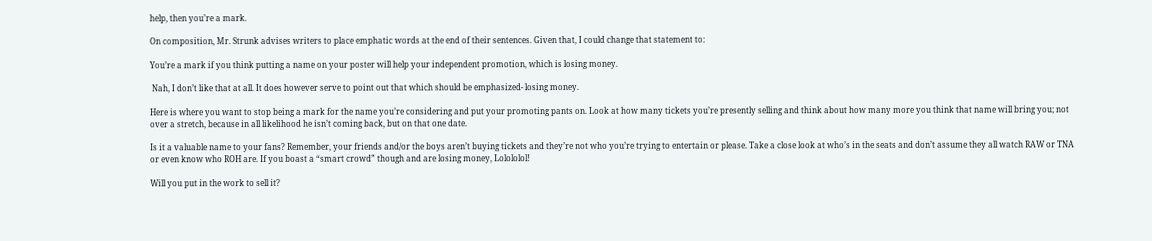help, then you’re a mark.

On composition, Mr. Strunk advises writers to place emphatic words at the end of their sentences. Given that, I could change that statement to:

You’re a mark if you think putting a name on your poster will help your independent promotion, which is losing money.

 Nah, I don’t like that at all. It does however serve to point out that which should be emphasized- losing money.

Here is where you want to stop being a mark for the name you’re considering and put your promoting pants on. Look at how many tickets you’re presently selling and think about how many more you think that name will bring you; not over a stretch, because in all likelihood he isn’t coming back, but on that one date.

Is it a valuable name to your fans? Remember, your friends and/or the boys aren’t buying tickets and they’re not who you’re trying to entertain or please. Take a close look at who’s in the seats and don’t assume they all watch RAW or TNA or even know who ROH are. If you boast a “smart crowd” though and are losing money, Lolololol!

Will you put in the work to sell it?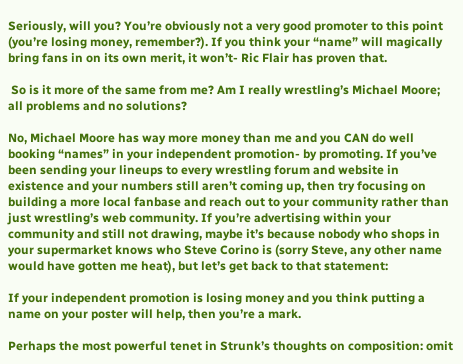Seriously, will you? You’re obviously not a very good promoter to this point (you’re losing money, remember?). If you think your “name” will magically bring fans in on its own merit, it won’t- Ric Flair has proven that.

 So is it more of the same from me? Am I really wrestling’s Michael Moore; all problems and no solutions?

No, Michael Moore has way more money than me and you CAN do well booking “names” in your independent promotion- by promoting. If you’ve been sending your lineups to every wrestling forum and website in existence and your numbers still aren’t coming up, then try focusing on building a more local fanbase and reach out to your community rather than just wrestling’s web community. If you’re advertising within your community and still not drawing, maybe it’s because nobody who shops in your supermarket knows who Steve Corino is (sorry Steve, any other name would have gotten me heat), but let’s get back to that statement:

If your independent promotion is losing money and you think putting a name on your poster will help, then you’re a mark.

Perhaps the most powerful tenet in Strunk’s thoughts on composition: omit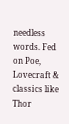needless words. Fed on Poe, Lovecraft & classics like Thor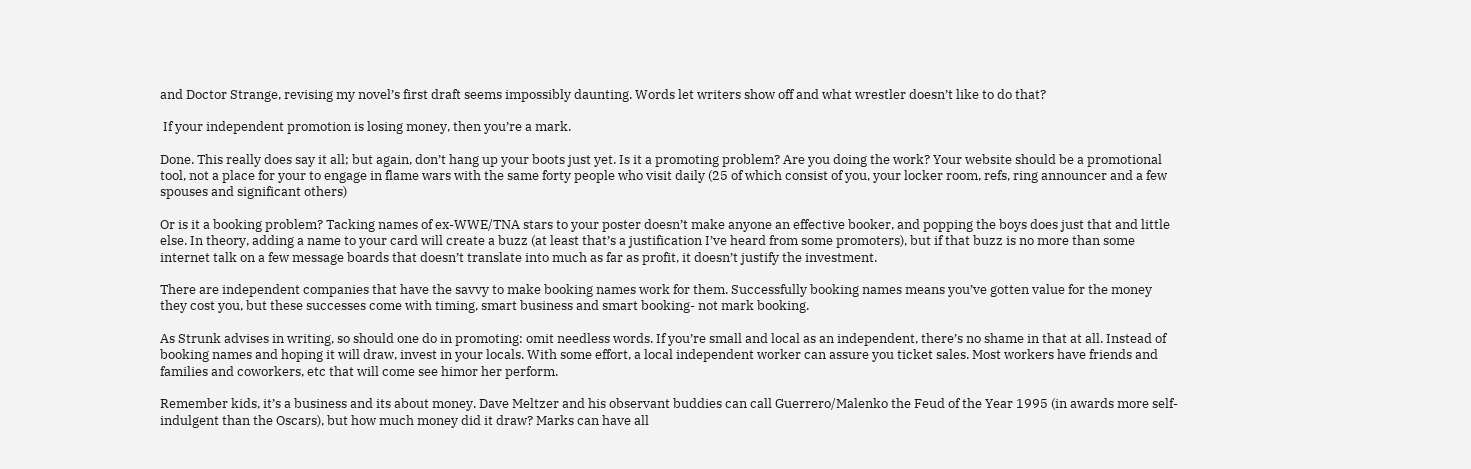and Doctor Strange, revising my novel’s first draft seems impossibly daunting. Words let writers show off and what wrestler doesn’t like to do that?

 If your independent promotion is losing money, then you’re a mark.

Done. This really does say it all; but again, don’t hang up your boots just yet. Is it a promoting problem? Are you doing the work? Your website should be a promotional tool, not a place for your to engage in flame wars with the same forty people who visit daily (25 of which consist of you, your locker room, refs, ring announcer and a few spouses and significant others)

Or is it a booking problem? Tacking names of ex-WWE/TNA stars to your poster doesn’t make anyone an effective booker, and popping the boys does just that and little else. In theory, adding a name to your card will create a buzz (at least that’s a justification I’ve heard from some promoters), but if that buzz is no more than some internet talk on a few message boards that doesn’t translate into much as far as profit, it doesn’t justify the investment.

There are independent companies that have the savvy to make booking names work for them. Successfully booking names means you’ve gotten value for the money they cost you, but these successes come with timing, smart business and smart booking- not mark booking.

As Strunk advises in writing, so should one do in promoting: omit needless words. If you’re small and local as an independent, there’s no shame in that at all. Instead of booking names and hoping it will draw, invest in your locals. With some effort, a local independent worker can assure you ticket sales. Most workers have friends and families and coworkers, etc that will come see himor her perform.

Remember kids, it’s a business and its about money. Dave Meltzer and his observant buddies can call Guerrero/Malenko the Feud of the Year 1995 (in awards more self-indulgent than the Oscars), but how much money did it draw? Marks can have all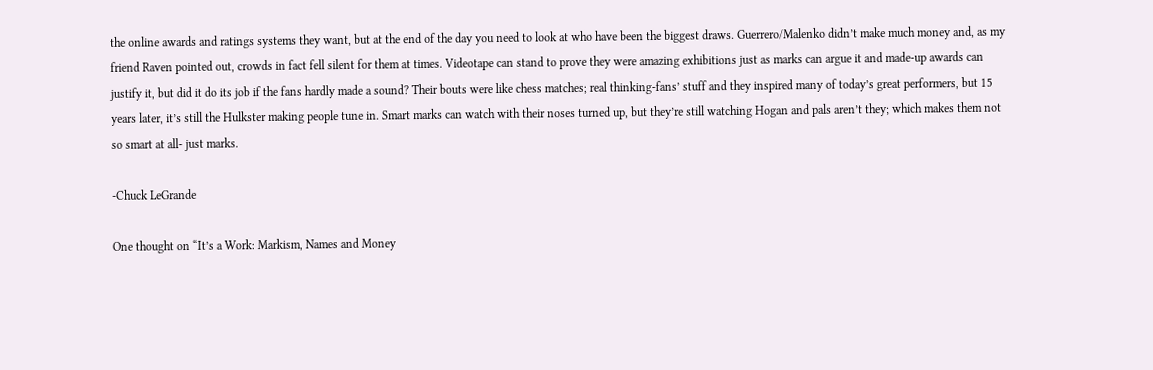the online awards and ratings systems they want, but at the end of the day you need to look at who have been the biggest draws. Guerrero/Malenko didn’t make much money and, as my friend Raven pointed out, crowds in fact fell silent for them at times. Videotape can stand to prove they were amazing exhibitions just as marks can argue it and made-up awards can justify it, but did it do its job if the fans hardly made a sound? Their bouts were like chess matches; real thinking-fans’ stuff and they inspired many of today’s great performers, but 15 years later, it’s still the Hulkster making people tune in. Smart marks can watch with their noses turned up, but they’re still watching Hogan and pals aren’t they; which makes them not so smart at all- just marks.

-Chuck LeGrande

One thought on “It’s a Work: Markism, Names and Money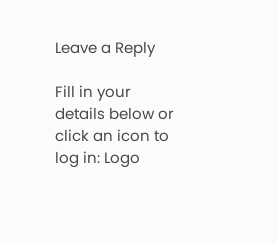Leave a Reply

Fill in your details below or click an icon to log in: Logo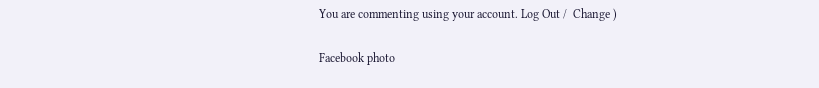You are commenting using your account. Log Out /  Change )

Facebook photo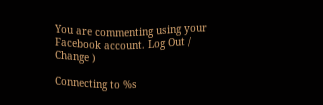You are commenting using your Facebook account. Log Out /  Change )

Connecting to %s